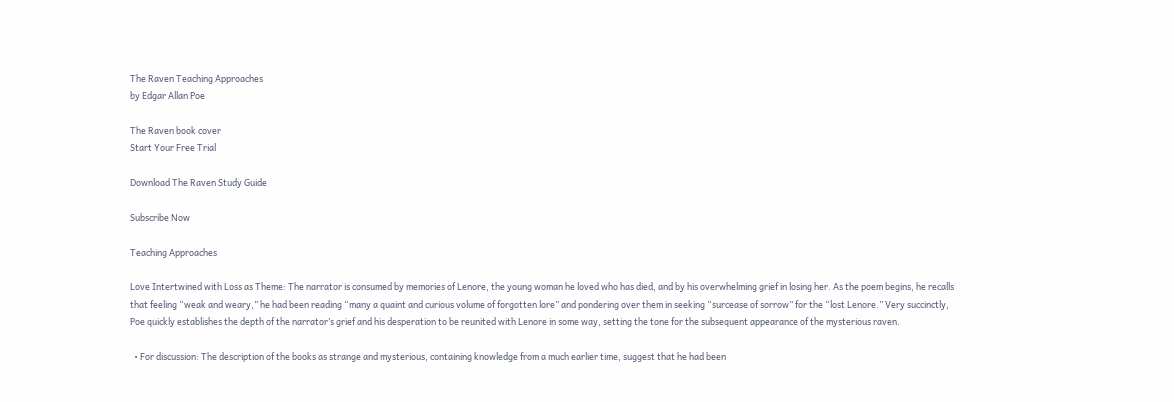The Raven Teaching Approaches
by Edgar Allan Poe

The Raven book cover
Start Your Free Trial

Download The Raven Study Guide

Subscribe Now

Teaching Approaches

Love Intertwined with Loss as Theme: The narrator is consumed by memories of Lenore, the young woman he loved who has died, and by his overwhelming grief in losing her. As the poem begins, he recalls that feeling “weak and weary,” he had been reading “many a quaint and curious volume of forgotten lore” and pondering over them in seeking “surcease of sorrow” for the “lost Lenore.” Very succinctly, Poe quickly establishes the depth of the narrator’s grief and his desperation to be reunited with Lenore in some way, setting the tone for the subsequent appearance of the mysterious raven.

  • For discussion: The description of the books as strange and mysterious, containing knowledge from a much earlier time, suggest that he had been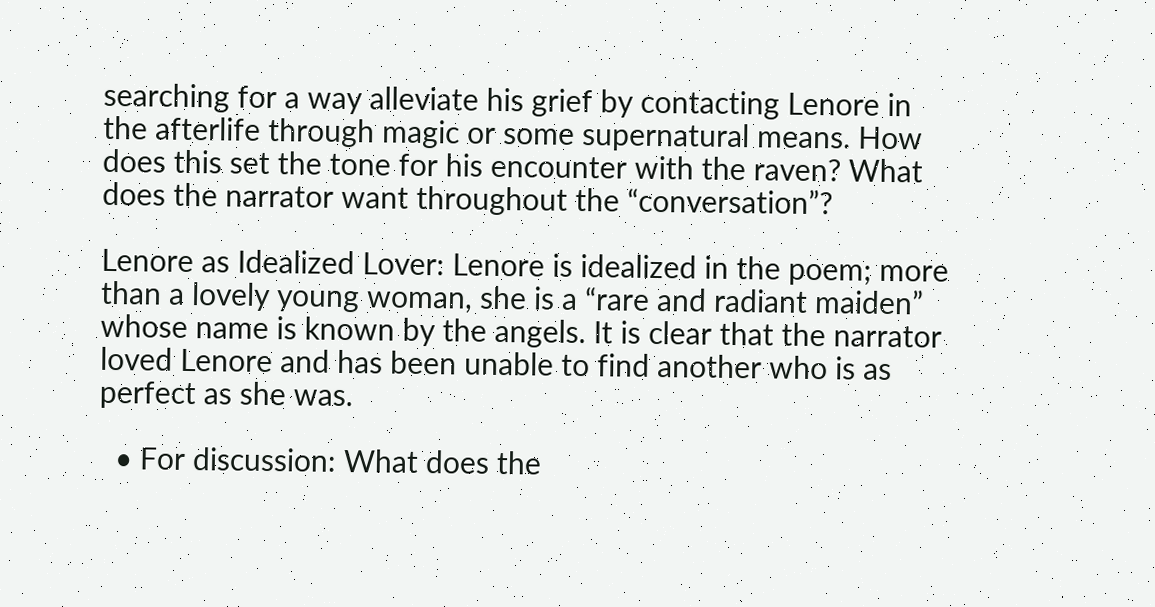searching for a way alleviate his grief by contacting Lenore in the afterlife through magic or some supernatural means. How does this set the tone for his encounter with the raven? What does the narrator want throughout the “conversation”?

Lenore as Idealized Lover: Lenore is idealized in the poem; more than a lovely young woman, she is a “rare and radiant maiden” whose name is known by the angels. It is clear that the narrator loved Lenore and has been unable to find another who is as perfect as she was.

  • For discussion: What does the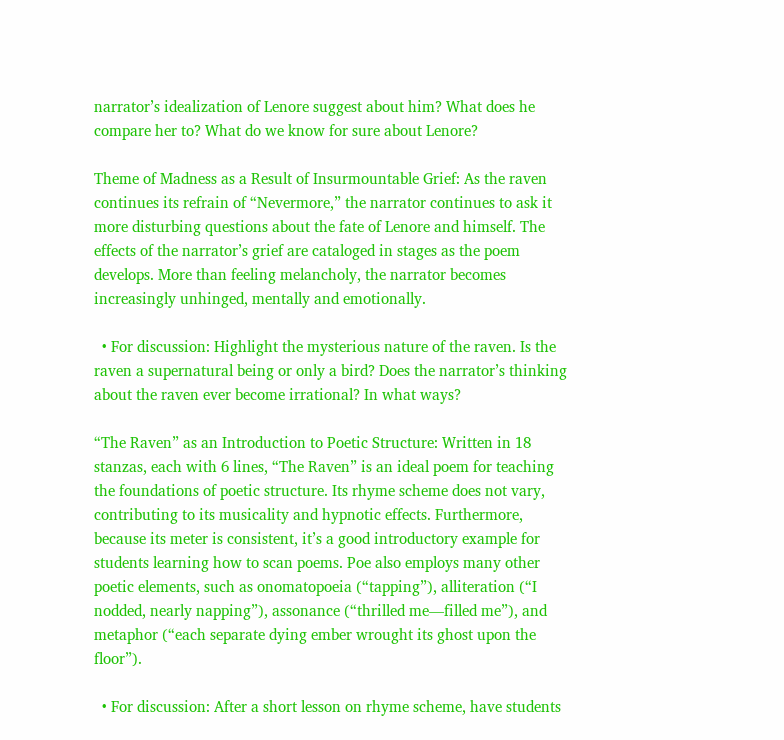narrator’s idealization of Lenore suggest about him? What does he compare her to? What do we know for sure about Lenore?

Theme of Madness as a Result of Insurmountable Grief: As the raven continues its refrain of “Nevermore,” the narrator continues to ask it more disturbing questions about the fate of Lenore and himself. The effects of the narrator’s grief are cataloged in stages as the poem develops. More than feeling melancholy, the narrator becomes increasingly unhinged, mentally and emotionally.

  • For discussion: Highlight the mysterious nature of the raven. Is the raven a supernatural being or only a bird? Does the narrator’s thinking about the raven ever become irrational? In what ways?

“The Raven” as an Introduction to Poetic Structure: Written in 18 stanzas, each with 6 lines, “The Raven” is an ideal poem for teaching the foundations of poetic structure. Its rhyme scheme does not vary, contributing to its musicality and hypnotic effects. Furthermore, because its meter is consistent, it’s a good introductory example for students learning how to scan poems. Poe also employs many other poetic elements, such as onomatopoeia (“tapping”), alliteration (“I nodded, nearly napping”), assonance (“thrilled me—filled me”), and metaphor (“each separate dying ember wrought its ghost upon the floor”).

  • For discussion: After a short lesson on rhyme scheme, have students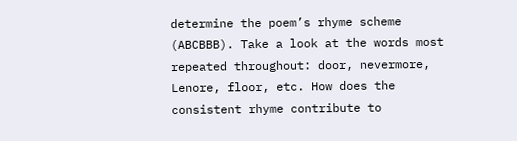determine the poem’s rhyme scheme (ABCBBB). Take a look at the words most repeated throughout: door, nevermore, Lenore, floor, etc. How does the consistent rhyme contribute to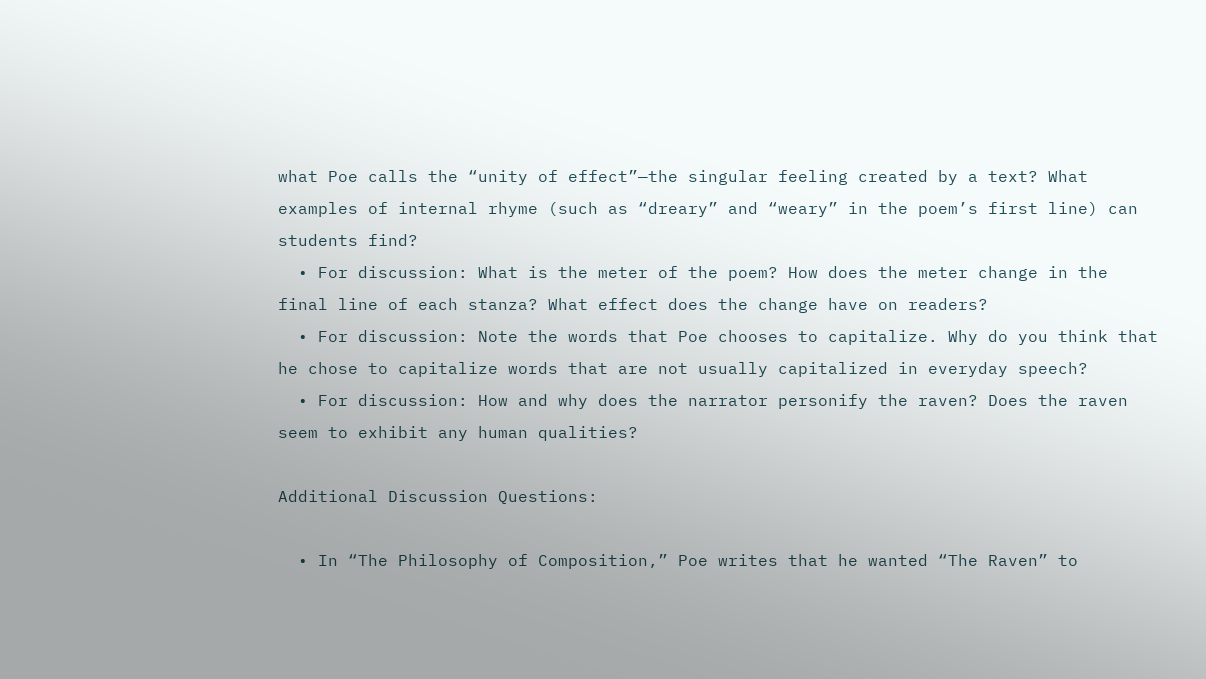what Poe calls the “unity of effect”—the singular feeling created by a text? What examples of internal rhyme (such as “dreary” and “weary” in the poem’s first line) can students find?
  • For discussion: What is the meter of the poem? How does the meter change in the final line of each stanza? What effect does the change have on readers?
  • For discussion: Note the words that Poe chooses to capitalize. Why do you think that he chose to capitalize words that are not usually capitalized in everyday speech?
  • For discussion: How and why does the narrator personify the raven? Does the raven seem to exhibit any human qualities?

Additional Discussion Questions:

  • In “The Philosophy of Composition,” Poe writes that he wanted “The Raven” to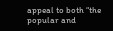appeal to both “the popular and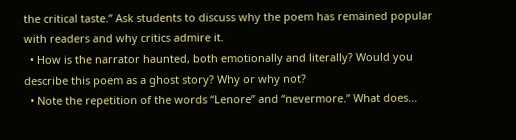the critical taste.” Ask students to discuss why the poem has remained popular with readers and why critics admire it.
  • How is the narrator haunted, both emotionally and literally? Would you describe this poem as a ghost story? Why or why not?
  • Note the repetition of the words “Lenore” and “nevermore.” What does...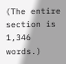(The entire section is 1,346 words.)